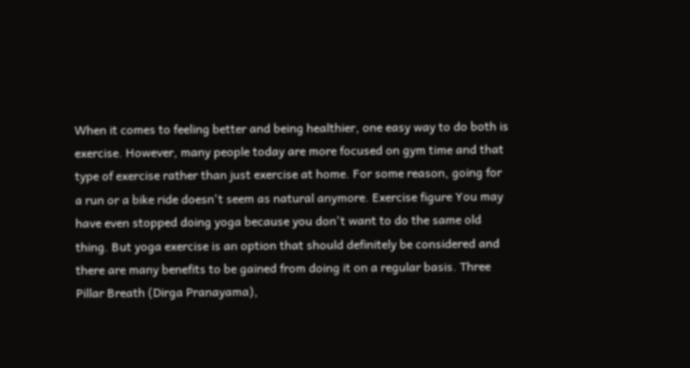When it comes to feeling better and being healthier, one easy way to do both is exercise. However, many people today are more focused on gym time and that type of exercise rather than just exercise at home. For some reason, going for a run or a bike ride doesn't seem as natural anymore. Exercise figure You may have even stopped doing yoga because you don't want to do the same old thing. But yoga exercise is an option that should definitely be considered and there are many benefits to be gained from doing it on a regular basis. Three Pillar Breath (Dirga Pranayama),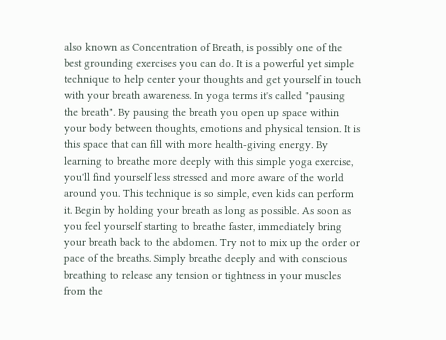also known as Concentration of Breath, is possibly one of the best grounding exercises you can do. It is a powerful yet simple technique to help center your thoughts and get yourself in touch with your breath awareness. In yoga terms it's called "pausing the breath". By pausing the breath you open up space within your body between thoughts, emotions and physical tension. It is this space that can fill with more health-giving energy. By learning to breathe more deeply with this simple yoga exercise, you'll find yourself less stressed and more aware of the world around you. This technique is so simple, even kids can perform it. Begin by holding your breath as long as possible. As soon as you feel yourself starting to breathe faster, immediately bring your breath back to the abdomen. Try not to mix up the order or pace of the breaths. Simply breathe deeply and with conscious breathing to release any tension or tightness in your muscles from the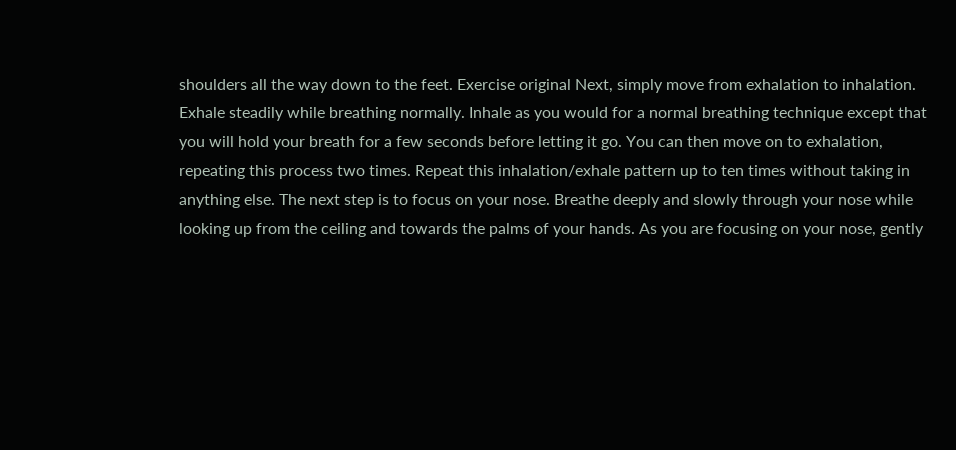shoulders all the way down to the feet. Exercise original Next, simply move from exhalation to inhalation. Exhale steadily while breathing normally. Inhale as you would for a normal breathing technique except that you will hold your breath for a few seconds before letting it go. You can then move on to exhalation, repeating this process two times. Repeat this inhalation/exhale pattern up to ten times without taking in anything else. The next step is to focus on your nose. Breathe deeply and slowly through your nose while looking up from the ceiling and towards the palms of your hands. As you are focusing on your nose, gently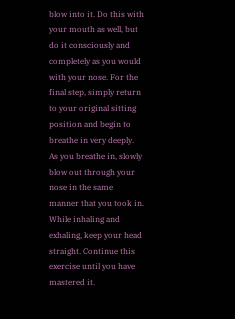blow into it. Do this with your mouth as well, but do it consciously and completely as you would with your nose. For the final step, simply return to your original sitting position and begin to breathe in very deeply. As you breathe in, slowly blow out through your nose in the same manner that you took in. While inhaling and exhaling, keep your head straight. Continue this exercise until you have mastered it.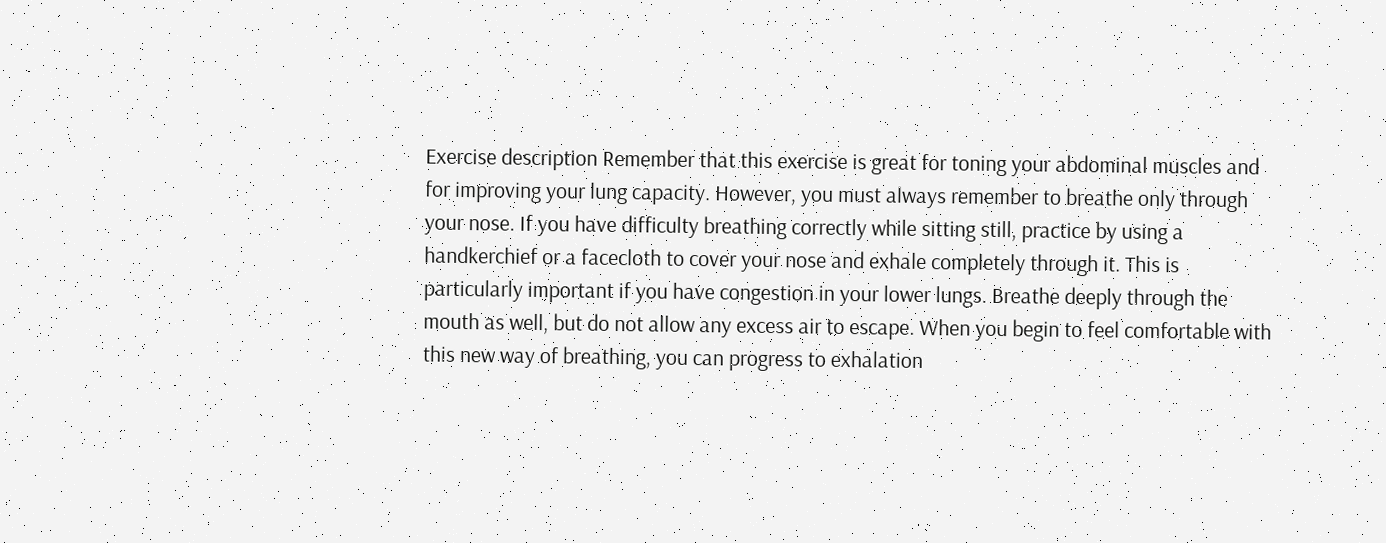Exercise description Remember that this exercise is great for toning your abdominal muscles and for improving your lung capacity. However, you must always remember to breathe only through your nose. If you have difficulty breathing correctly while sitting still, practice by using a handkerchief or a facecloth to cover your nose and exhale completely through it. This is particularly important if you have congestion in your lower lungs. Breathe deeply through the mouth as well, but do not allow any excess air to escape. When you begin to feel comfortable with this new way of breathing, you can progress to exhalation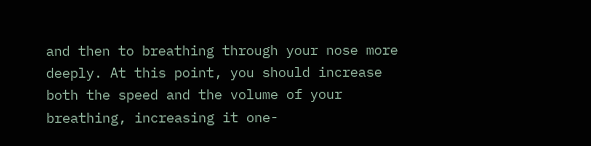and then to breathing through your nose more deeply. At this point, you should increase both the speed and the volume of your breathing, increasing it one-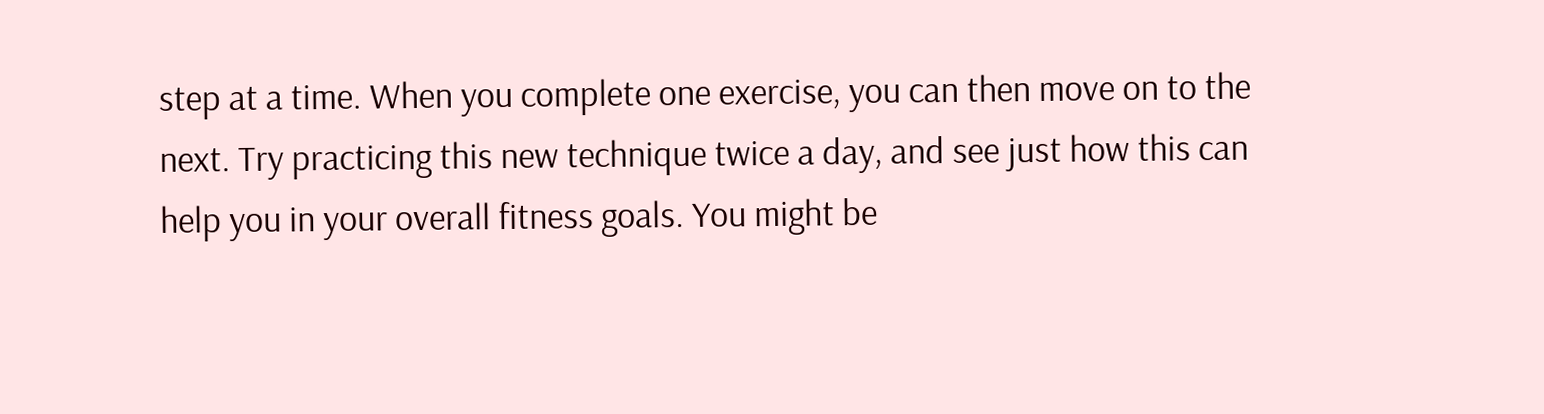step at a time. When you complete one exercise, you can then move on to the next. Try practicing this new technique twice a day, and see just how this can help you in your overall fitness goals. You might be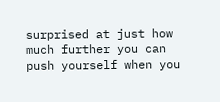surprised at just how much further you can push yourself when you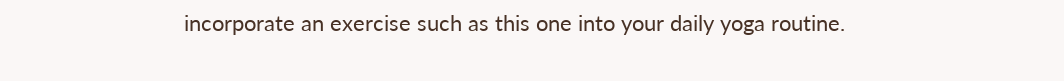incorporate an exercise such as this one into your daily yoga routine.